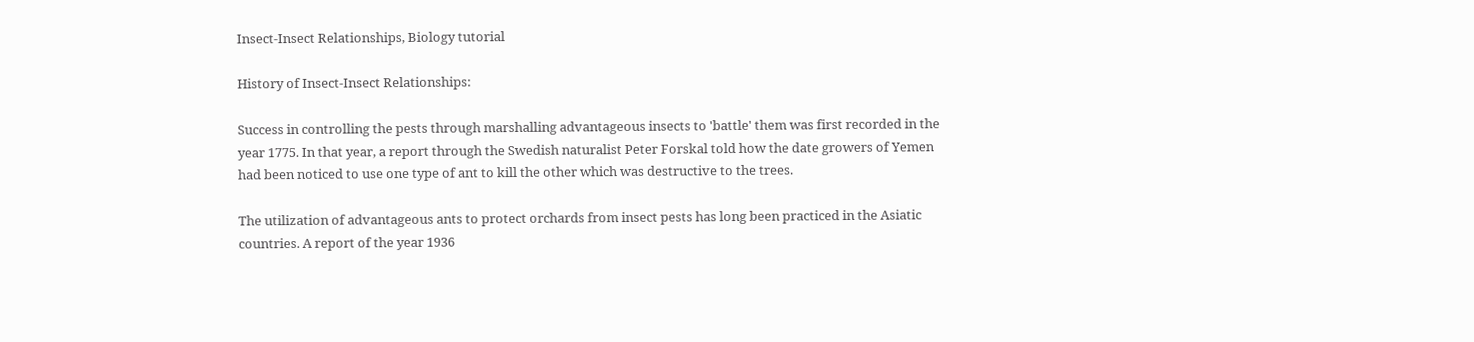Insect-Insect Relationships, Biology tutorial

History of Insect-Insect Relationships:

Success in controlling the pests through marshalling advantageous insects to 'battle' them was first recorded in the year 1775. In that year, a report through the Swedish naturalist Peter Forskal told how the date growers of Yemen had been noticed to use one type of ant to kill the other which was destructive to the trees.

The utilization of advantageous ants to protect orchards from insect pests has long been practiced in the Asiatic countries. A report of the year 1936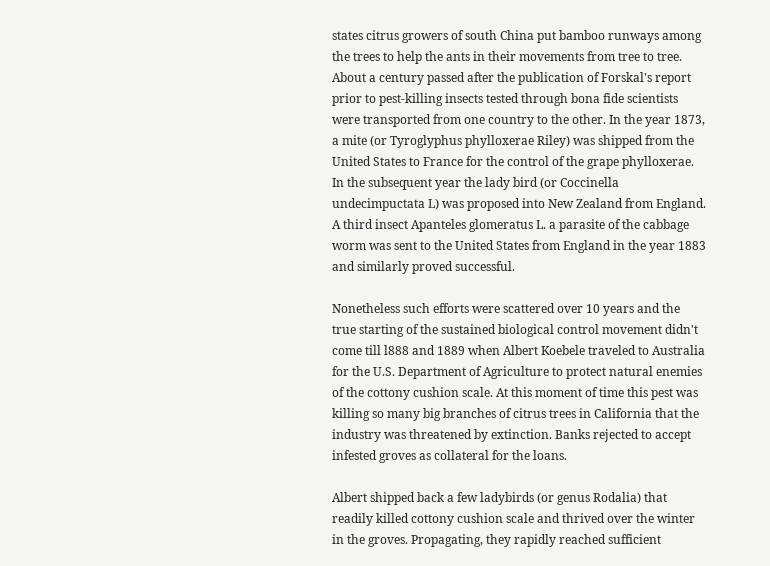states citrus growers of south China put bamboo runways among the trees to help the ants in their movements from tree to tree. About a century passed after the publication of Forskal's report prior to pest-killing insects tested through bona fide scientists were transported from one country to the other. In the year 1873, a mite (or Tyroglyphus phylloxerae Riley) was shipped from the United States to France for the control of the grape phylloxerae. In the subsequent year the lady bird (or Coccinella undecimpuctata L) was proposed into New Zealand from England. A third insect Apanteles glomeratus L. a parasite of the cabbage worm was sent to the United States from England in the year 1883 and similarly proved successful.

Nonetheless such efforts were scattered over 10 years and the true starting of the sustained biological control movement didn't come till l888 and 1889 when Albert Koebele traveled to Australia for the U.S. Department of Agriculture to protect natural enemies of the cottony cushion scale. At this moment of time this pest was killing so many big branches of citrus trees in California that the industry was threatened by extinction. Banks rejected to accept infested groves as collateral for the loans.

Albert shipped back a few ladybirds (or genus Rodalia) that readily killed cottony cushion scale and thrived over the winter in the groves. Propagating, they rapidly reached sufficient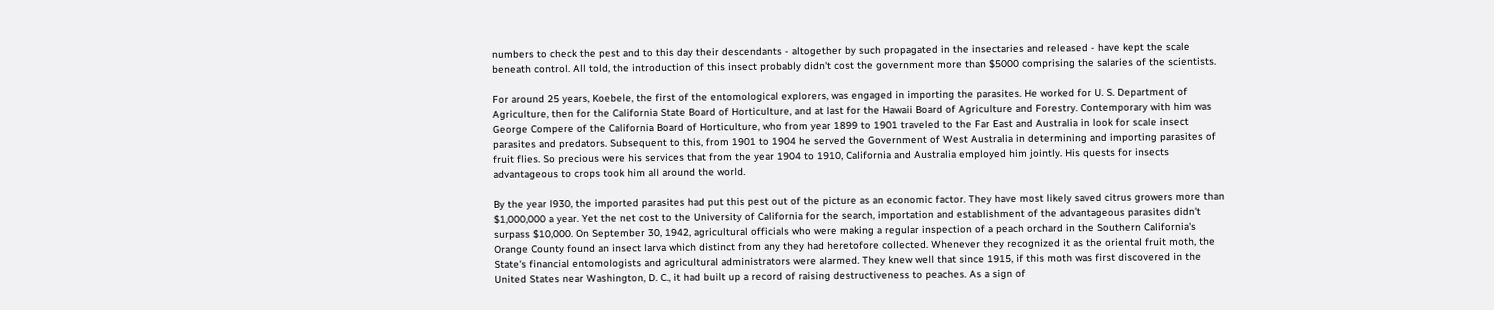numbers to check the pest and to this day their descendants - altogether by such propagated in the insectaries and released - have kept the scale beneath control. All told, the introduction of this insect probably didn't cost the government more than $5000 comprising the salaries of the scientists.

For around 25 years, Koebele, the first of the entomological explorers, was engaged in importing the parasites. He worked for U. S. Department of Agriculture, then for the California State Board of Horticulture, and at last for the Hawaii Board of Agriculture and Forestry. Contemporary with him was George Compere of the California Board of Horticulture, who from year 1899 to 1901 traveled to the Far East and Australia in look for scale insect parasites and predators. Subsequent to this, from 1901 to 1904 he served the Government of West Australia in determining and importing parasites of fruit flies. So precious were his services that from the year 1904 to 1910, California and Australia employed him jointly. His quests for insects advantageous to crops took him all around the world.

By the year l930, the imported parasites had put this pest out of the picture as an economic factor. They have most likely saved citrus growers more than $1,000,000 a year. Yet the net cost to the University of California for the search, importation and establishment of the advantageous parasites didn't surpass $10,000. On September 30, 1942, agricultural officials who were making a regular inspection of a peach orchard in the Southern California's Orange County found an insect larva which distinct from any they had heretofore collected. Whenever they recognized it as the oriental fruit moth, the State's financial entomologists and agricultural administrators were alarmed. They knew well that since 1915, if this moth was first discovered in the United States near Washington, D. C., it had built up a record of raising destructiveness to peaches. As a sign of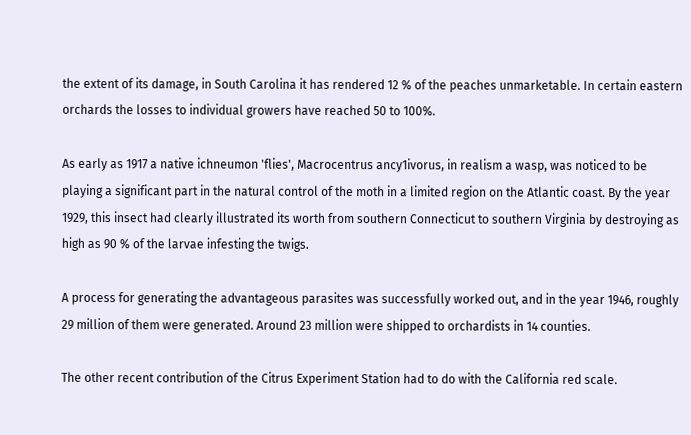the extent of its damage, in South Carolina it has rendered 12 % of the peaches unmarketable. In certain eastern orchards the losses to individual growers have reached 50 to 100%.

As early as 1917 a native ichneumon 'flies', Macrocentrus ancy1ivorus, in realism a wasp, was noticed to be playing a significant part in the natural control of the moth in a limited region on the Atlantic coast. By the year 1929, this insect had clearly illustrated its worth from southern Connecticut to southern Virginia by destroying as high as 90 % of the larvae infesting the twigs.

A process for generating the advantageous parasites was successfully worked out, and in the year 1946, roughly 29 million of them were generated. Around 23 million were shipped to orchardists in 14 counties.

The other recent contribution of the Citrus Experiment Station had to do with the California red scale.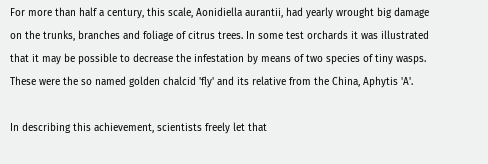For more than half a century, this scale, Aonidiella aurantii, had yearly wrought big damage on the trunks, branches and foliage of citrus trees. In some test orchards it was illustrated that it may be possible to decrease the infestation by means of two species of tiny wasps. These were the so named golden chalcid 'fly' and its relative from the China, Aphytis 'A'.

In describing this achievement, scientists freely let that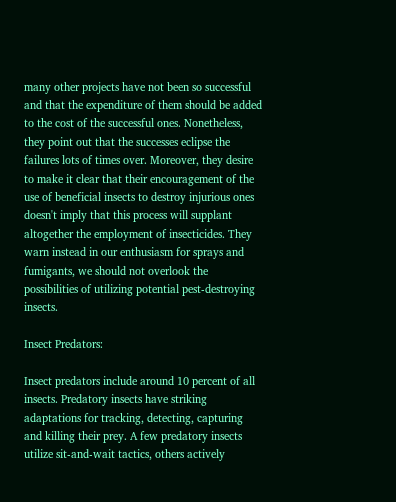many other projects have not been so successful and that the expenditure of them should be added to the cost of the successful ones. Nonetheless, they point out that the successes eclipse the failures lots of times over. Moreover, they desire to make it clear that their encouragement of the use of beneficial insects to destroy injurious ones doesn't imply that this process will supplant altogether the employment of insecticides. They warn instead in our enthusiasm for sprays and fumigants, we should not overlook the possibilities of utilizing potential pest-destroying insects.

Insect Predators:

Insect predators include around 10 percent of all insects. Predatory insects have striking adaptations for tracking, detecting, capturing and killing their prey. A few predatory insects utilize sit-and-wait tactics, others actively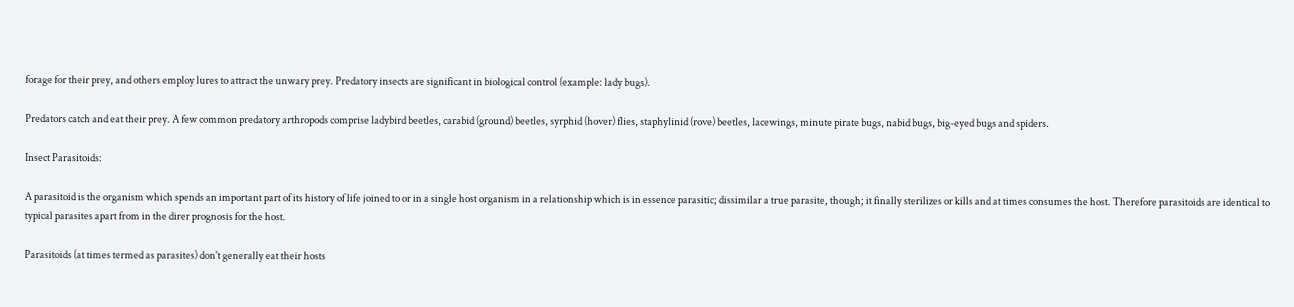forage for their prey, and others employ lures to attract the unwary prey. Predatory insects are significant in biological control (example: lady bugs).

Predators catch and eat their prey. A few common predatory arthropods comprise ladybird beetles, carabid (ground) beetles, syrphid (hover) flies, staphylinid (rove) beetles, lacewings, minute pirate bugs, nabid bugs, big-eyed bugs and spiders.

Insect Parasitoids:

A parasitoid is the organism which spends an important part of its history of life joined to or in a single host organism in a relationship which is in essence parasitic; dissimilar a true parasite, though; it finally sterilizes or kills and at times consumes the host. Therefore parasitoids are identical to typical parasites apart from in the direr prognosis for the host.

Parasitoids (at times termed as parasites) don't generally eat their hosts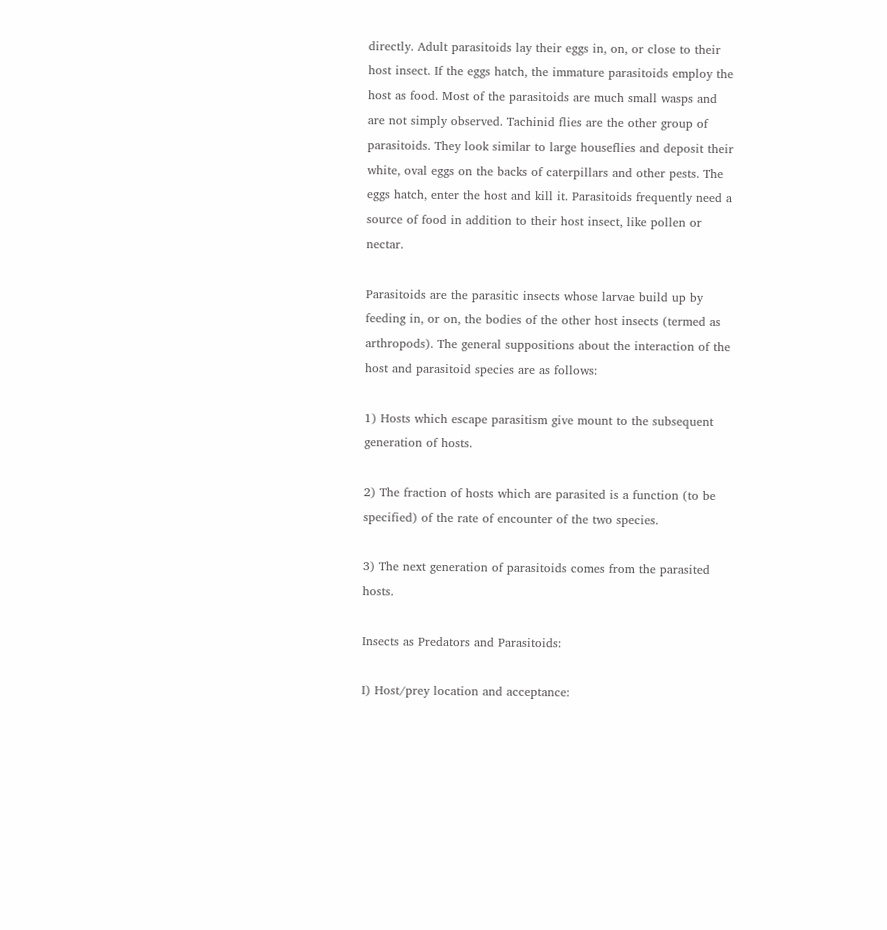directly. Adult parasitoids lay their eggs in, on, or close to their host insect. If the eggs hatch, the immature parasitoids employ the host as food. Most of the parasitoids are much small wasps and are not simply observed. Tachinid flies are the other group of parasitoids. They look similar to large houseflies and deposit their white, oval eggs on the backs of caterpillars and other pests. The eggs hatch, enter the host and kill it. Parasitoids frequently need a source of food in addition to their host insect, like pollen or nectar.

Parasitoids are the parasitic insects whose larvae build up by feeding in, or on, the bodies of the other host insects (termed as arthropods). The general suppositions about the interaction of the host and parasitoid species are as follows:

1) Hosts which escape parasitism give mount to the subsequent generation of hosts.

2) The fraction of hosts which are parasited is a function (to be specified) of the rate of encounter of the two species.

3) The next generation of parasitoids comes from the parasited hosts.

Insects as Predators and Parasitoids:

I) Host/prey location and acceptance: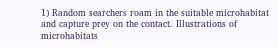1) Random searchers roam in the suitable microhabitat and capture prey on the contact. Illustrations of microhabitats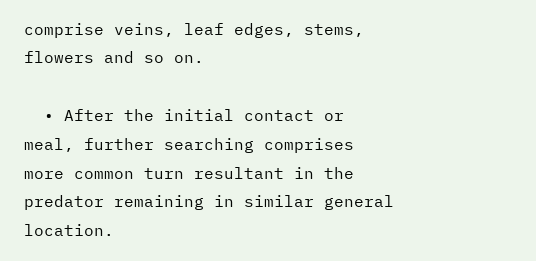comprise veins, leaf edges, stems, flowers and so on.

  • After the initial contact or meal, further searching comprises more common turn resultant in the predator remaining in similar general location.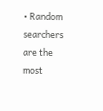• Random searchers are the most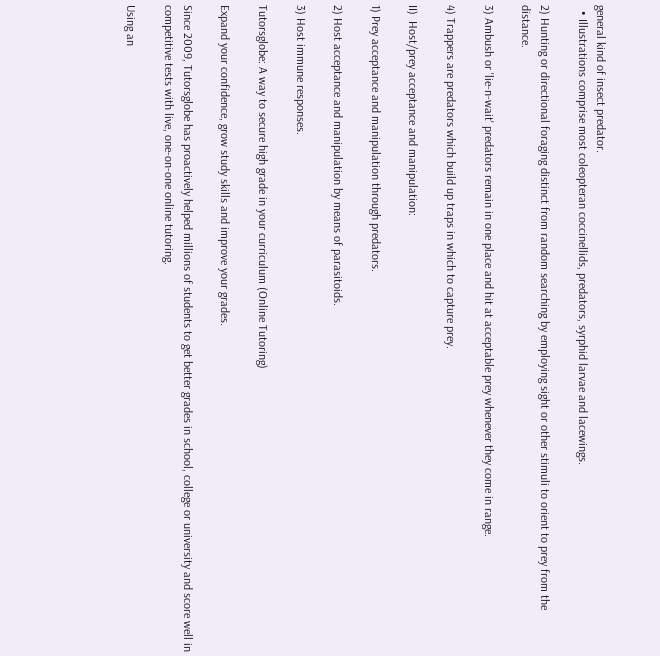general kind of insect predator.
  • Illustrations comprise most coleopteran coccinellids, predators, syrphid larvae and lacewings.

2) Hunting or directional foraging distinct from random searching by employing sight or other stimuli to orient to prey from the distance.

3) Ambush or 'lie-n-wait' predators remain in one place and hit at acceptable prey whenever they come in range.

4) Trappers are predators which build up traps in which to capture prey.

II)  Host/prey acceptance and manipulation:

1) Prey acceptance and manipulation through predators.

2) Host acceptance and manipulation by means of parasitoids.

3) Host immune responses.

Tutorsglobe: A way to secure high grade in your curriculum (Online Tutoring)

Expand your confidence, grow study skills and improve your grades.

Since 2009, Tutorsglobe has proactively helped millions of students to get better grades in school, college or university and score well in competitive tests with live, one-on-one online tutoring.

Using an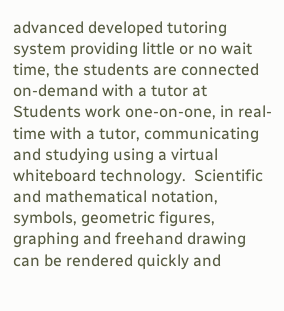advanced developed tutoring system providing little or no wait time, the students are connected on-demand with a tutor at Students work one-on-one, in real-time with a tutor, communicating and studying using a virtual whiteboard technology.  Scientific and mathematical notation, symbols, geometric figures, graphing and freehand drawing can be rendered quickly and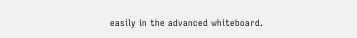easily in the advanced whiteboard.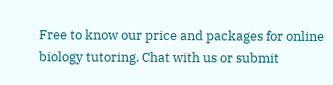Free to know our price and packages for online biology tutoring. Chat with us or submit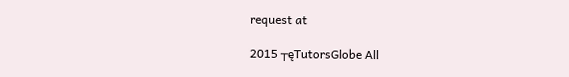request at

2015 ┬ęTutorsGlobe All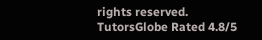rights reserved. TutorsGlobe Rated 4.8/5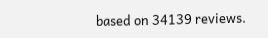based on 34139 reviews.